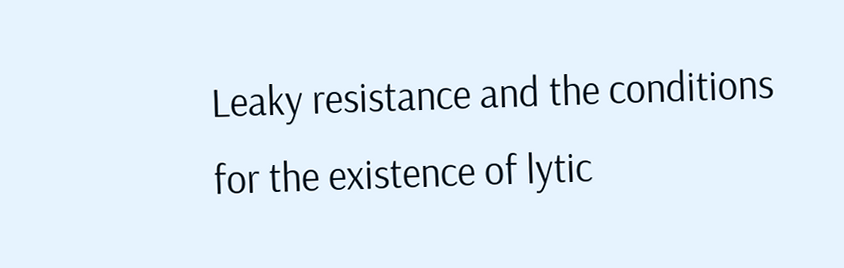Leaky resistance and the conditions for the existence of lytic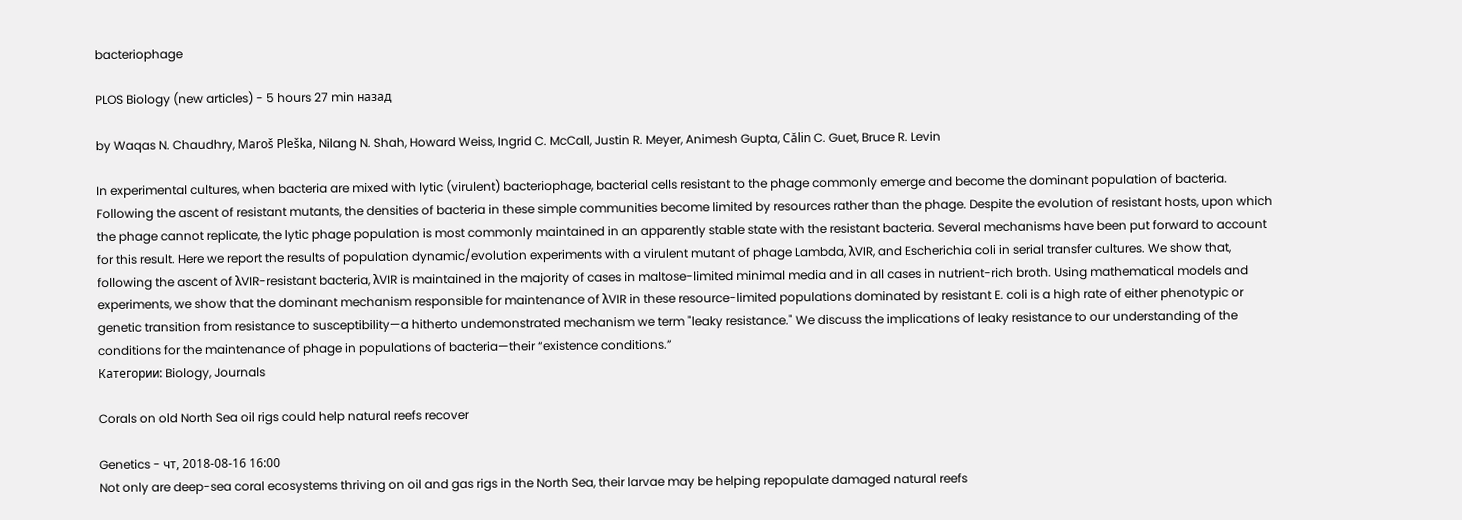bacteriophage

PLOS Biology (new articles) - 5 hours 27 min назад

by Waqas N. Chaudhry, Maroš Pleška, Nilang N. Shah, Howard Weiss, Ingrid C. McCall, Justin R. Meyer, Animesh Gupta, Călin C. Guet, Bruce R. Levin

In experimental cultures, when bacteria are mixed with lytic (virulent) bacteriophage, bacterial cells resistant to the phage commonly emerge and become the dominant population of bacteria. Following the ascent of resistant mutants, the densities of bacteria in these simple communities become limited by resources rather than the phage. Despite the evolution of resistant hosts, upon which the phage cannot replicate, the lytic phage population is most commonly maintained in an apparently stable state with the resistant bacteria. Several mechanisms have been put forward to account for this result. Here we report the results of population dynamic/evolution experiments with a virulent mutant of phage Lambda, λVIR, and Escherichia coli in serial transfer cultures. We show that, following the ascent of λVIR-resistant bacteria, λVIR is maintained in the majority of cases in maltose-limited minimal media and in all cases in nutrient-rich broth. Using mathematical models and experiments, we show that the dominant mechanism responsible for maintenance of λVIR in these resource-limited populations dominated by resistant E. coli is a high rate of either phenotypic or genetic transition from resistance to susceptibility—a hitherto undemonstrated mechanism we term "leaky resistance." We discuss the implications of leaky resistance to our understanding of the conditions for the maintenance of phage in populations of bacteria—their “existence conditions.”
Категории: Biology, Journals

Corals on old North Sea oil rigs could help natural reefs recover

Genetics - чт, 2018-08-16 16:00
Not only are deep-sea coral ecosystems thriving on oil and gas rigs in the North Sea, their larvae may be helping repopulate damaged natural reefs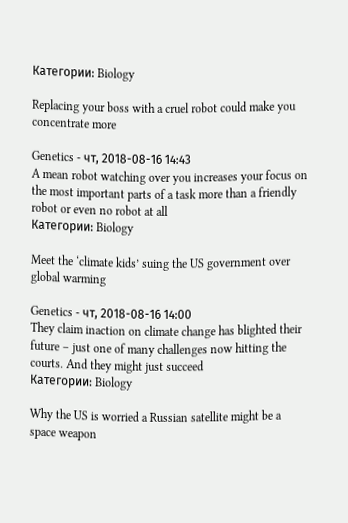Категории: Biology

Replacing your boss with a cruel robot could make you concentrate more

Genetics - чт, 2018-08-16 14:43
A mean robot watching over you increases your focus on the most important parts of a task more than a friendly robot or even no robot at all
Категории: Biology

Meet the ‘climate kids’ suing the US government over global warming

Genetics - чт, 2018-08-16 14:00
They claim inaction on climate change has blighted their future – just one of many challenges now hitting the courts. And they might just succeed
Категории: Biology

Why the US is worried a Russian satellite might be a space weapon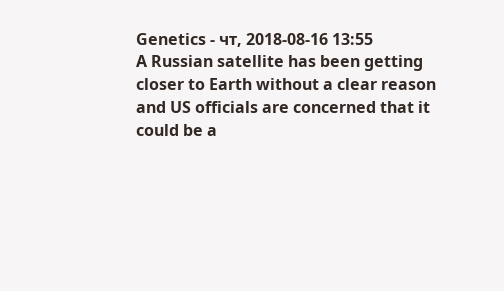Genetics - чт, 2018-08-16 13:55
A Russian satellite has been getting closer to Earth without a clear reason and US officials are concerned that it could be a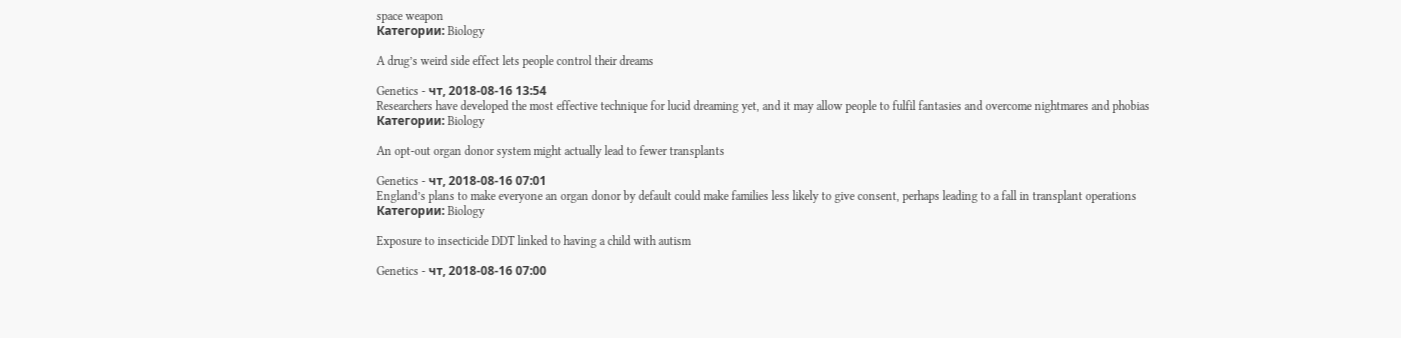space weapon
Категории: Biology

A drug’s weird side effect lets people control their dreams

Genetics - чт, 2018-08-16 13:54
Researchers have developed the most effective technique for lucid dreaming yet, and it may allow people to fulfil fantasies and overcome nightmares and phobias
Категории: Biology

An opt-out organ donor system might actually lead to fewer transplants

Genetics - чт, 2018-08-16 07:01
England’s plans to make everyone an organ donor by default could make families less likely to give consent, perhaps leading to a fall in transplant operations
Категории: Biology

Exposure to insecticide DDT linked to having a child with autism

Genetics - чт, 2018-08-16 07:00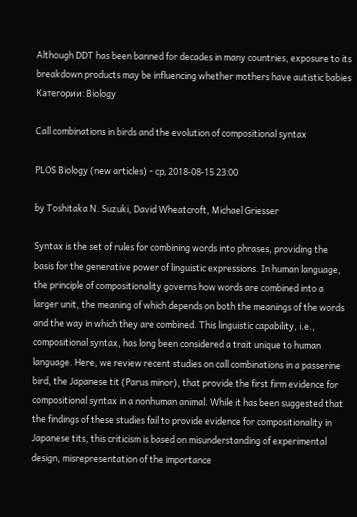Although DDT has been banned for decades in many countries, exposure to its breakdown products may be influencing whether mothers have autistic babies
Категории: Biology

Call combinations in birds and the evolution of compositional syntax

PLOS Biology (new articles) - ср, 2018-08-15 23:00

by Toshitaka N. Suzuki, David Wheatcroft, Michael Griesser

Syntax is the set of rules for combining words into phrases, providing the basis for the generative power of linguistic expressions. In human language, the principle of compositionality governs how words are combined into a larger unit, the meaning of which depends on both the meanings of the words and the way in which they are combined. This linguistic capability, i.e., compositional syntax, has long been considered a trait unique to human language. Here, we review recent studies on call combinations in a passerine bird, the Japanese tit (Parus minor), that provide the first firm evidence for compositional syntax in a nonhuman animal. While it has been suggested that the findings of these studies fail to provide evidence for compositionality in Japanese tits, this criticism is based on misunderstanding of experimental design, misrepresentation of the importance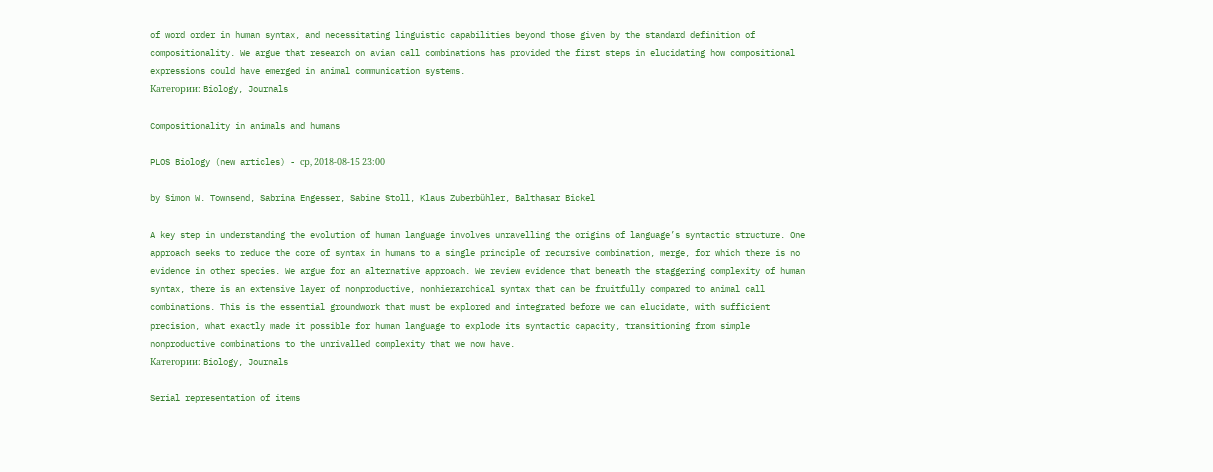of word order in human syntax, and necessitating linguistic capabilities beyond those given by the standard definition of compositionality. We argue that research on avian call combinations has provided the first steps in elucidating how compositional expressions could have emerged in animal communication systems.
Категории: Biology, Journals

Compositionality in animals and humans

PLOS Biology (new articles) - ср, 2018-08-15 23:00

by Simon W. Townsend, Sabrina Engesser, Sabine Stoll, Klaus Zuberbühler, Balthasar Bickel

A key step in understanding the evolution of human language involves unravelling the origins of language’s syntactic structure. One approach seeks to reduce the core of syntax in humans to a single principle of recursive combination, merge, for which there is no evidence in other species. We argue for an alternative approach. We review evidence that beneath the staggering complexity of human syntax, there is an extensive layer of nonproductive, nonhierarchical syntax that can be fruitfully compared to animal call combinations. This is the essential groundwork that must be explored and integrated before we can elucidate, with sufficient precision, what exactly made it possible for human language to explode its syntactic capacity, transitioning from simple nonproductive combinations to the unrivalled complexity that we now have.
Категории: Biology, Journals

Serial representation of items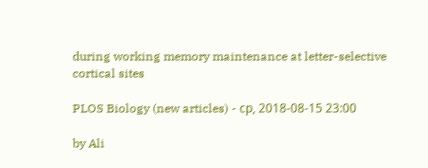during working memory maintenance at letter-selective cortical sites

PLOS Biology (new articles) - ср, 2018-08-15 23:00

by Ali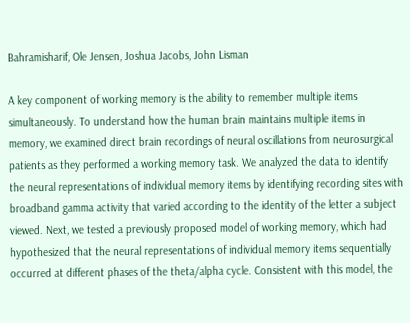Bahramisharif, Ole Jensen, Joshua Jacobs, John Lisman

A key component of working memory is the ability to remember multiple items simultaneously. To understand how the human brain maintains multiple items in memory, we examined direct brain recordings of neural oscillations from neurosurgical patients as they performed a working memory task. We analyzed the data to identify the neural representations of individual memory items by identifying recording sites with broadband gamma activity that varied according to the identity of the letter a subject viewed. Next, we tested a previously proposed model of working memory, which had hypothesized that the neural representations of individual memory items sequentially occurred at different phases of the theta/alpha cycle. Consistent with this model, the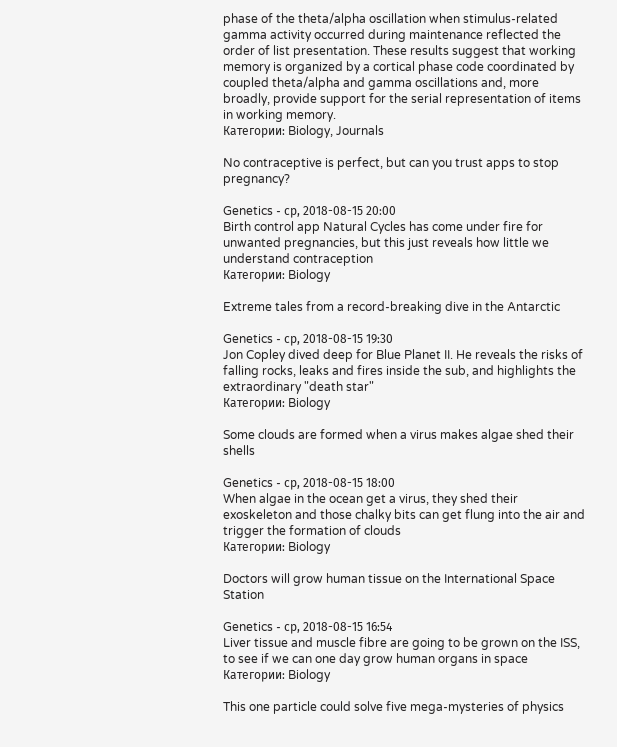phase of the theta/alpha oscillation when stimulus-related gamma activity occurred during maintenance reflected the order of list presentation. These results suggest that working memory is organized by a cortical phase code coordinated by coupled theta/alpha and gamma oscillations and, more broadly, provide support for the serial representation of items in working memory.
Категории: Biology, Journals

No contraceptive is perfect, but can you trust apps to stop pregnancy?

Genetics - ср, 2018-08-15 20:00
Birth control app Natural Cycles has come under fire for unwanted pregnancies, but this just reveals how little we understand contraception
Категории: Biology

Extreme tales from a record-breaking dive in the Antarctic

Genetics - ср, 2018-08-15 19:30
Jon Copley dived deep for Blue Planet II. He reveals the risks of falling rocks, leaks and fires inside the sub, and highlights the extraordinary "death star"
Категории: Biology

Some clouds are formed when a virus makes algae shed their shells

Genetics - ср, 2018-08-15 18:00
When algae in the ocean get a virus, they shed their exoskeleton and those chalky bits can get flung into the air and trigger the formation of clouds
Категории: Biology

Doctors will grow human tissue on the International Space Station

Genetics - ср, 2018-08-15 16:54
Liver tissue and muscle fibre are going to be grown on the ISS, to see if we can one day grow human organs in space
Категории: Biology

This one particle could solve five mega-mysteries of physics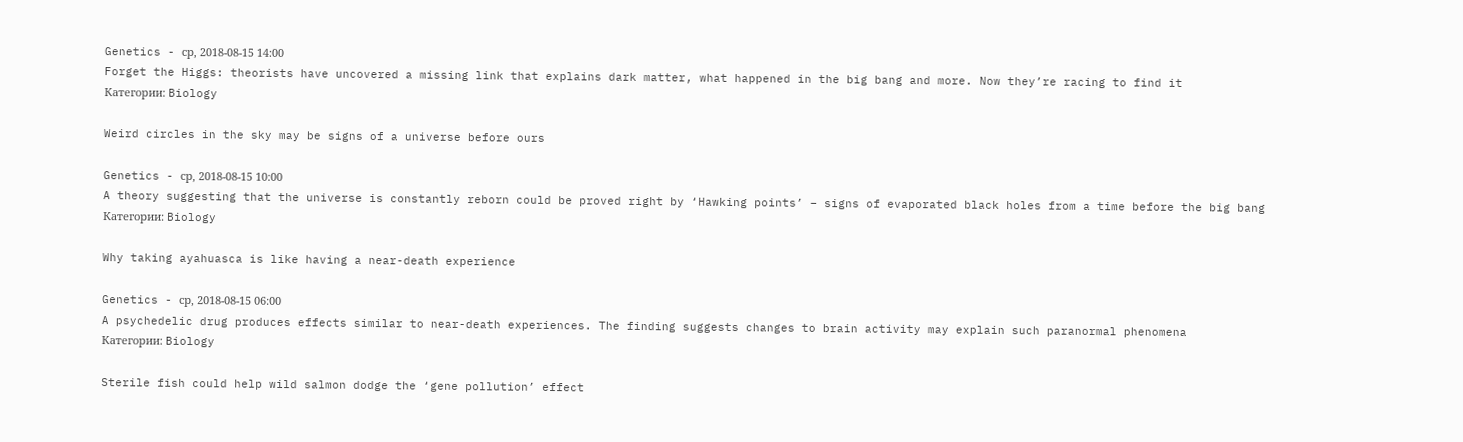Genetics - ср, 2018-08-15 14:00
Forget the Higgs: theorists have uncovered a missing link that explains dark matter, what happened in the big bang and more. Now they’re racing to find it
Категории: Biology

Weird circles in the sky may be signs of a universe before ours

Genetics - ср, 2018-08-15 10:00
A theory suggesting that the universe is constantly reborn could be proved right by ‘Hawking points’ – signs of evaporated black holes from a time before the big bang
Категории: Biology

Why taking ayahuasca is like having a near-death experience

Genetics - ср, 2018-08-15 06:00
A psychedelic drug produces effects similar to near-death experiences. The finding suggests changes to brain activity may explain such paranormal phenomena
Категории: Biology

Sterile fish could help wild salmon dodge the ‘gene pollution’ effect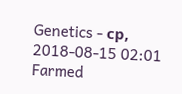Genetics - ср, 2018-08-15 02:01
Farmed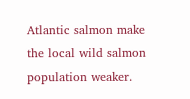Atlantic salmon make the local wild salmon population weaker.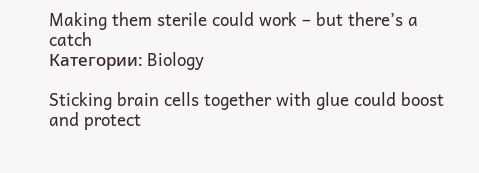Making them sterile could work – but there’s a catch
Категории: Biology

Sticking brain cells together with glue could boost and protect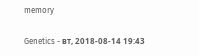memory

Genetics - вт, 2018-08-14 19:43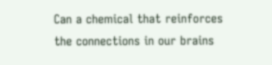Can a chemical that reinforces the connections in our brains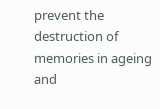prevent the destruction of memories in ageing and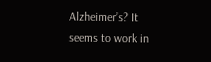Alzheimer’s? It seems to work in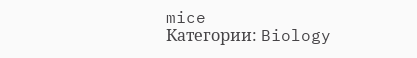mice
Категории: Biology